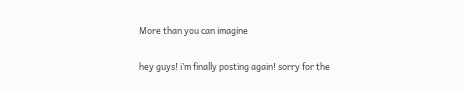More than you can imagine

hey guys! i’m finally posting again! sorry for the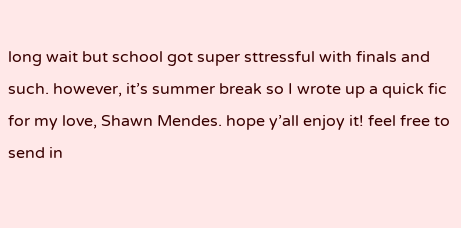long wait but school got super sttressful with finals and such. however, it’s summer break so I wrote up a quick fic for my love, Shawn Mendes. hope y’all enjoy it! feel free to send in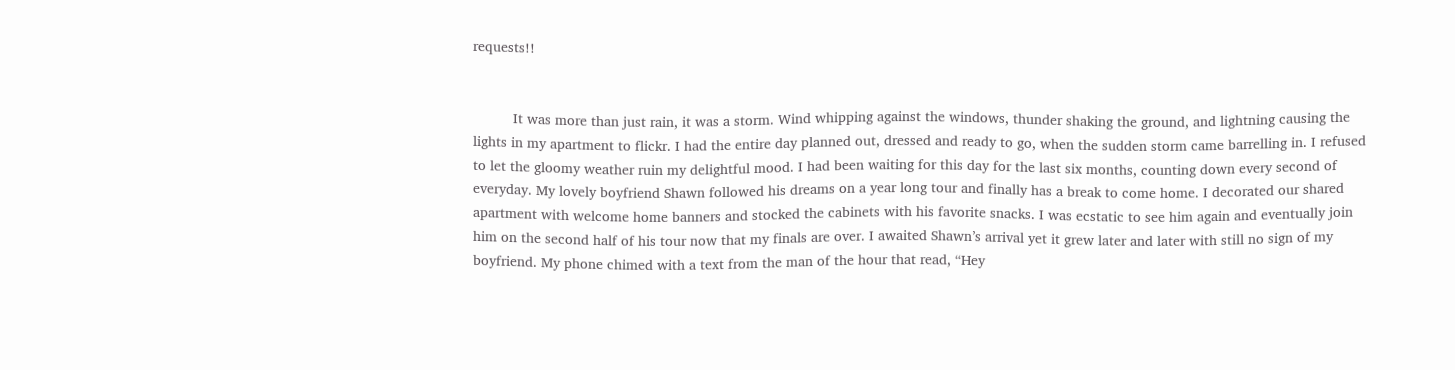requests!!


          It was more than just rain, it was a storm. Wind whipping against the windows, thunder shaking the ground, and lightning causing the lights in my apartment to flickr. I had the entire day planned out, dressed and ready to go, when the sudden storm came barrelling in. I refused to let the gloomy weather ruin my delightful mood. I had been waiting for this day for the last six months, counting down every second of everyday. My lovely boyfriend Shawn followed his dreams on a year long tour and finally has a break to come home. I decorated our shared apartment with welcome home banners and stocked the cabinets with his favorite snacks. I was ecstatic to see him again and eventually join him on the second half of his tour now that my finals are over. I awaited Shawn’s arrival yet it grew later and later with still no sign of my boyfriend. My phone chimed with a text from the man of the hour that read, “Hey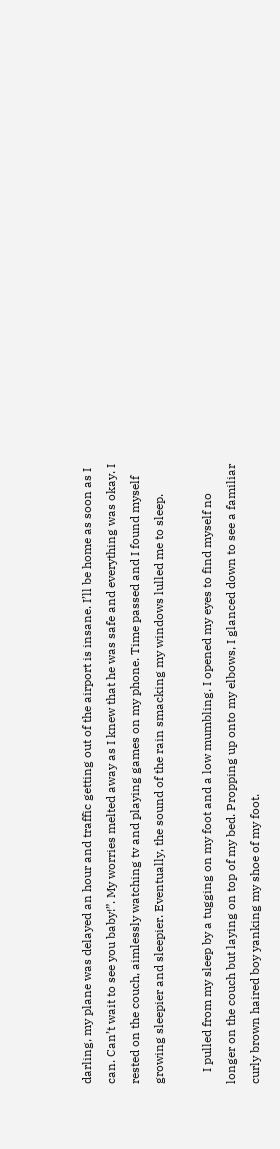darling, my plane was delayed an hour and traffic getting out of the airport is insane. I’ll be home as soon as I can. Can’t wait to see you baby!”. My worries melted away as I knew that he was safe and everything was okay. I rested on the couch, aimlessly watching tv and playing games on my phone. Time passed and I found myself growing sleepier and sleepier. Eventually, the sound of the rain smacking my windows lulled me to sleep.

    I pulled from my sleep by a tugging on my foot and a low mumbling. I opened my eyes to find myself no longer on the couch but laying on top of my bed. Propping up onto my elbows, I glanced down to see a familiar curly brown haired boy yanking my shoe of my foot.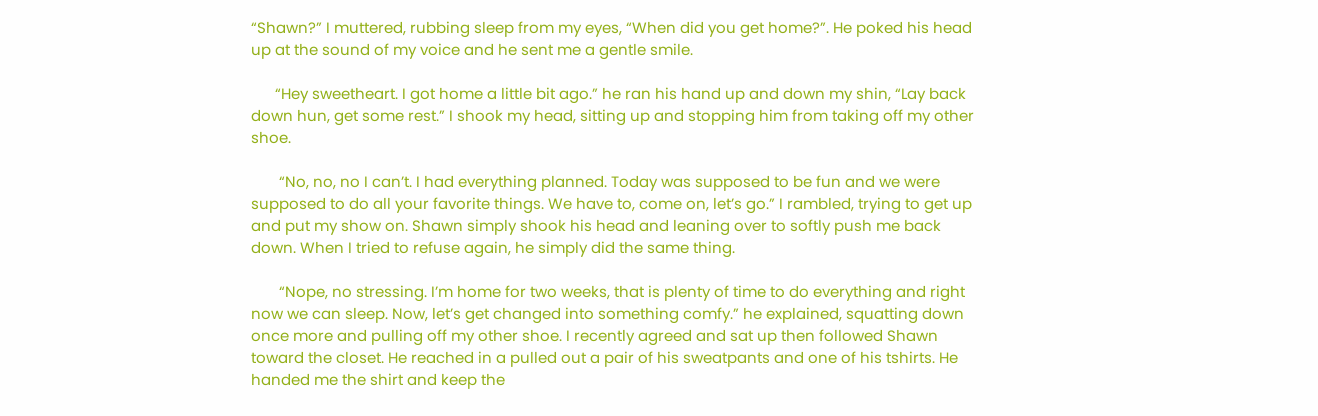“Shawn?” I muttered, rubbing sleep from my eyes, “When did you get home?”. He poked his head up at the sound of my voice and he sent me a gentle smile.

      “Hey sweetheart. I got home a little bit ago.” he ran his hand up and down my shin, “Lay back down hun, get some rest.” I shook my head, sitting up and stopping him from taking off my other shoe.

       “No, no, no I can’t. I had everything planned. Today was supposed to be fun and we were supposed to do all your favorite things. We have to, come on, let’s go.” I rambled, trying to get up and put my show on. Shawn simply shook his head and leaning over to softly push me back down. When I tried to refuse again, he simply did the same thing.

       “Nope, no stressing. I’m home for two weeks, that is plenty of time to do everything and right now we can sleep. Now, let’s get changed into something comfy.” he explained, squatting down once more and pulling off my other shoe. I recently agreed and sat up then followed Shawn toward the closet. He reached in a pulled out a pair of his sweatpants and one of his tshirts. He handed me the shirt and keep the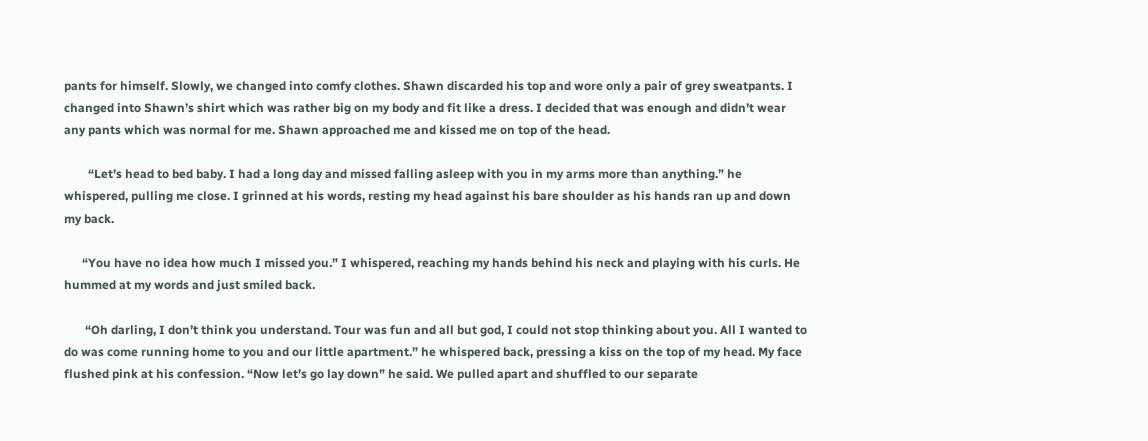pants for himself. Slowly, we changed into comfy clothes. Shawn discarded his top and wore only a pair of grey sweatpants. I changed into Shawn’s shirt which was rather big on my body and fit like a dress. I decided that was enough and didn’t wear any pants which was normal for me. Shawn approached me and kissed me on top of the head.

        “Let’s head to bed baby. I had a long day and missed falling asleep with you in my arms more than anything.” he whispered, pulling me close. I grinned at his words, resting my head against his bare shoulder as his hands ran up and down my back.

      “You have no idea how much I missed you.” I whispered, reaching my hands behind his neck and playing with his curls. He hummed at my words and just smiled back.

       “Oh darling, I don’t think you understand. Tour was fun and all but god, I could not stop thinking about you. All I wanted to do was come running home to you and our little apartment.” he whispered back, pressing a kiss on the top of my head. My face flushed pink at his confession. “Now let’s go lay down” he said. We pulled apart and shuffled to our separate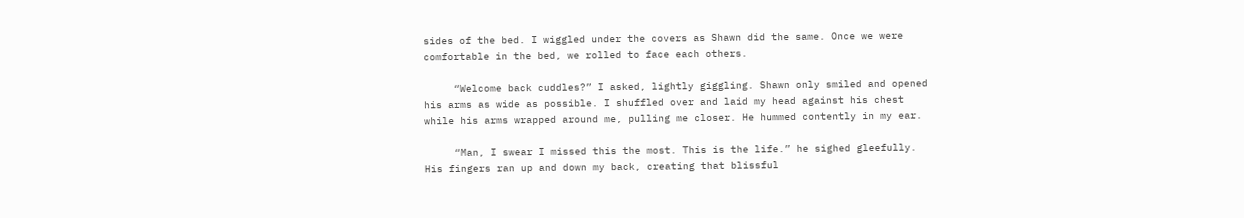sides of the bed. I wiggled under the covers as Shawn did the same. Once we were comfortable in the bed, we rolled to face each others.

     “Welcome back cuddles?” I asked, lightly giggling. Shawn only smiled and opened his arms as wide as possible. I shuffled over and laid my head against his chest while his arms wrapped around me, pulling me closer. He hummed contently in my ear.

     “Man, I swear I missed this the most. This is the life.” he sighed gleefully. His fingers ran up and down my back, creating that blissful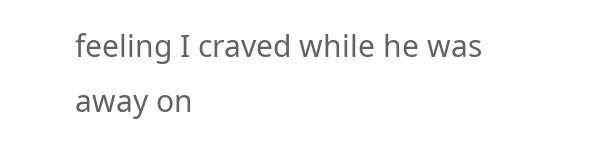feeling I craved while he was away on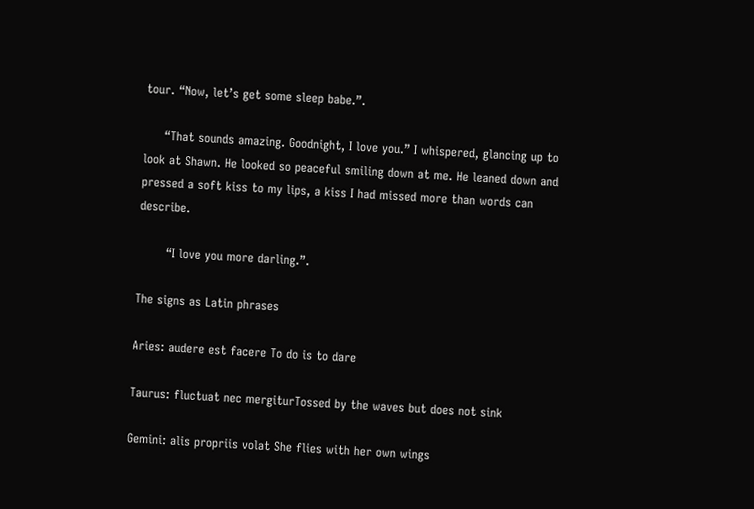tour. “Now, let’s get some sleep babe.”.

     “That sounds amazing. Goodnight, I love you.” I whispered, glancing up to look at Shawn. He looked so peaceful smiling down at me. He leaned down and pressed a soft kiss to my lips, a kiss I had missed more than words can describe.

       “I love you more darling.”.

The signs as Latin phrases

Aries: audere est facere To do is to dare

Taurus: fluctuat nec mergiturTossed by the waves but does not sink

Gemini: alis propriis volat She flies with her own wings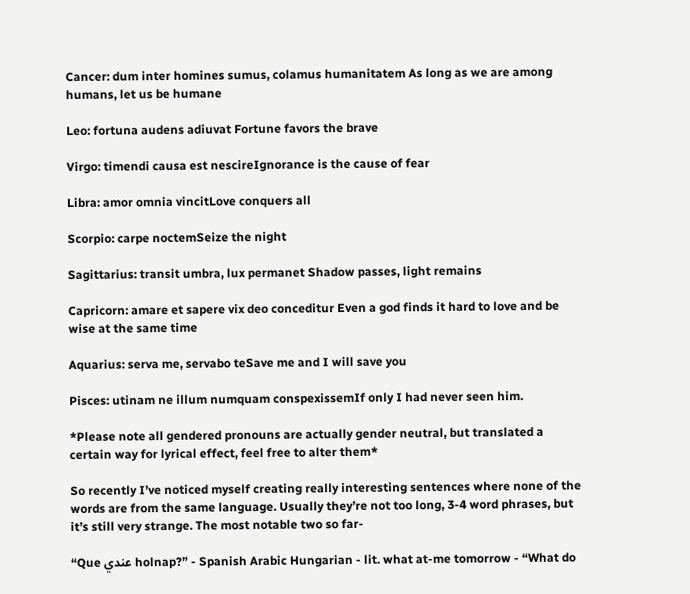Cancer: dum inter homines sumus, colamus humanitatem As long as we are among humans, let us be humane

Leo: fortuna audens adiuvat Fortune favors the brave

Virgo: timendi causa est nescireIgnorance is the cause of fear

Libra: amor omnia vincitLove conquers all

Scorpio: carpe noctemSeize the night

Sagittarius: transit umbra, lux permanet Shadow passes, light remains

Capricorn: amare et sapere vix deo conceditur Even a god finds it hard to love and be wise at the same time

Aquarius: serva me, servabo teSave me and I will save you

Pisces: utinam ne illum numquam conspexissemIf only I had never seen him.

*Please note all gendered pronouns are actually gender neutral, but translated a certain way for lyrical effect, feel free to alter them*

So recently I’ve noticed myself creating really interesting sentences where none of the words are from the same language. Usually they’re not too long, 3-4 word phrases, but it’s still very strange. The most notable two so far-

“Que عندي holnap?” - Spanish Arabic Hungarian - lit. what at-me tomorrow - “What do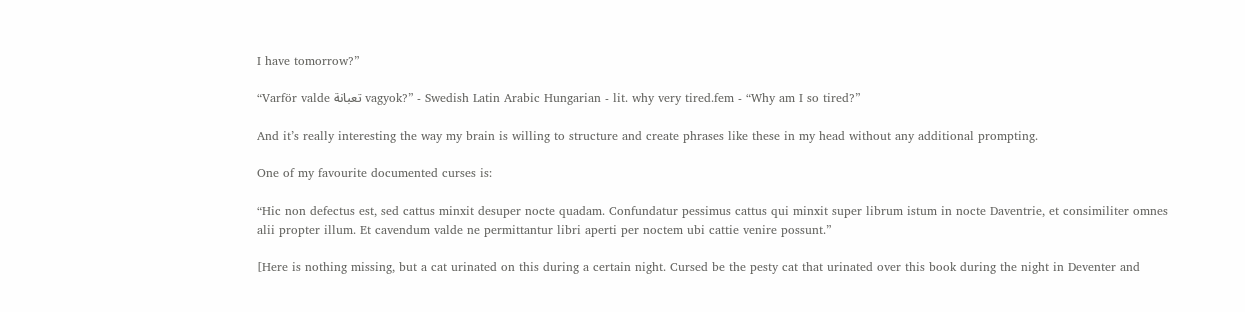I have tomorrow?”

“Varför valde تعبانة vagyok?” - Swedish Latin Arabic Hungarian - lit. why very tired.fem - “Why am I so tired?”

And it’s really interesting the way my brain is willing to structure and create phrases like these in my head without any additional prompting.

One of my favourite documented curses is:

“Hic non defectus est, sed cattus minxit desuper nocte quadam. Confundatur pessimus cattus qui minxit super librum istum in nocte Daventrie, et consimiliter omnes alii propter illum. Et cavendum valde ne permittantur libri aperti per noctem ubi cattie venire possunt.”

[Here is nothing missing, but a cat urinated on this during a certain night. Cursed be the pesty cat that urinated over this book during the night in Deventer and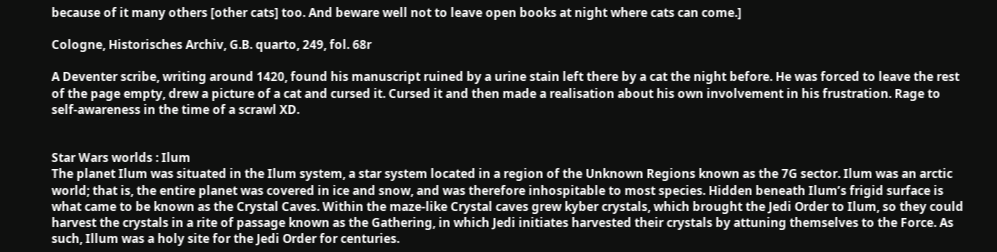because of it many others [other cats] too. And beware well not to leave open books at night where cats can come.]

Cologne, Historisches Archiv, G.B. quarto, 249, fol. 68r

A Deventer scribe, writing around 1420, found his manuscript ruined by a urine stain left there by a cat the night before. He was forced to leave the rest of the page empty, drew a picture of a cat and cursed it. Cursed it and then made a realisation about his own involvement in his frustration. Rage to self-awareness in the time of a scrawl XD.


Star Wars worlds : Ilum
The planet Ilum was situated in the Ilum system, a star system located in a region of the Unknown Regions known as the 7G sector. Ilum was an arctic world; that is, the entire planet was covered in ice and snow, and was therefore inhospitable to most species. Hidden beneath Ilum’s frigid surface is what came to be known as the Crystal Caves. Within the maze-like Crystal caves grew kyber crystals, which brought the Jedi Order to Ilum, so they could harvest the crystals in a rite of passage known as the Gathering, in which Jedi initiates harvested their crystals by attuning themselves to the Force. As such, Illum was a holy site for the Jedi Order for centuries.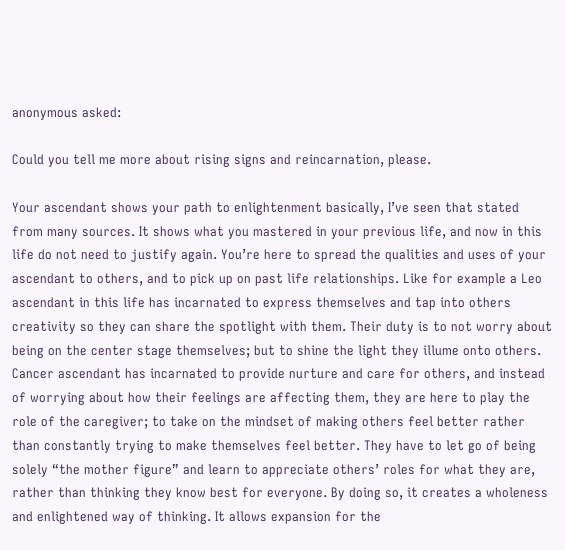anonymous asked:

Could you tell me more about rising signs and reincarnation, please.

Your ascendant shows your path to enlightenment basically, I’ve seen that stated from many sources. It shows what you mastered in your previous life, and now in this life do not need to justify again. You’re here to spread the qualities and uses of your ascendant to others, and to pick up on past life relationships. Like for example a Leo ascendant in this life has incarnated to express themselves and tap into others creativity so they can share the spotlight with them. Their duty is to not worry about being on the center stage themselves; but to shine the light they illume onto others. Cancer ascendant has incarnated to provide nurture and care for others, and instead of worrying about how their feelings are affecting them, they are here to play the role of the caregiver; to take on the mindset of making others feel better rather than constantly trying to make themselves feel better. They have to let go of being solely “the mother figure” and learn to appreciate others’ roles for what they are, rather than thinking they know best for everyone. By doing so, it creates a wholeness and enlightened way of thinking. It allows expansion for the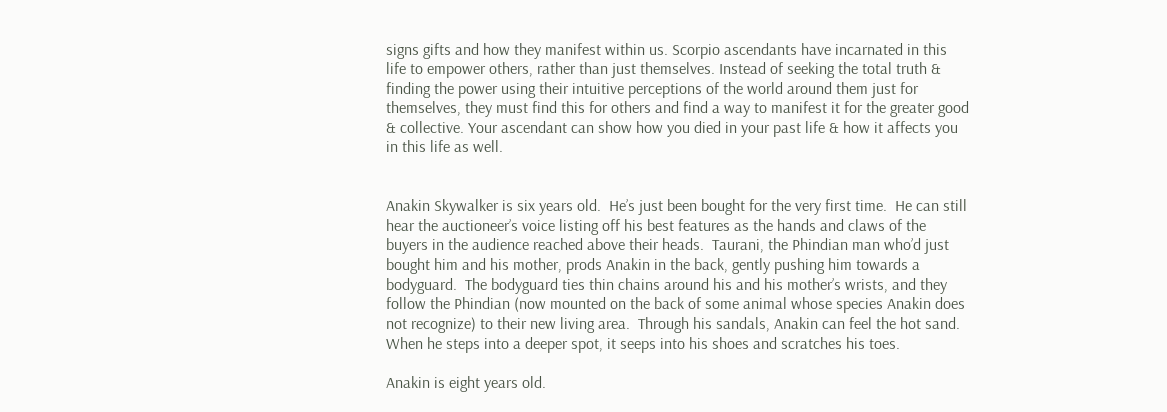signs gifts and how they manifest within us. Scorpio ascendants have incarnated in this life to empower others, rather than just themselves. Instead of seeking the total truth & finding the power using their intuitive perceptions of the world around them just for themselves, they must find this for others and find a way to manifest it for the greater good & collective. Your ascendant can show how you died in your past life & how it affects you in this life as well.


Anakin Skywalker is six years old.  He’s just been bought for the very first time.  He can still hear the auctioneer’s voice listing off his best features as the hands and claws of the buyers in the audience reached above their heads.  Taurani, the Phindian man who’d just bought him and his mother, prods Anakin in the back, gently pushing him towards a bodyguard.  The bodyguard ties thin chains around his and his mother’s wrists, and they follow the Phindian (now mounted on the back of some animal whose species Anakin does not recognize) to their new living area.  Through his sandals, Anakin can feel the hot sand.  When he steps into a deeper spot, it seeps into his shoes and scratches his toes.

Anakin is eight years old.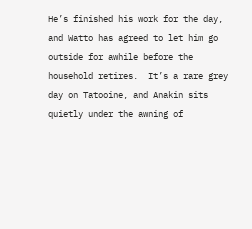He’s finished his work for the day, and Watto has agreed to let him go outside for awhile before the household retires.  It’s a rare grey day on Tatooine, and Anakin sits quietly under the awning of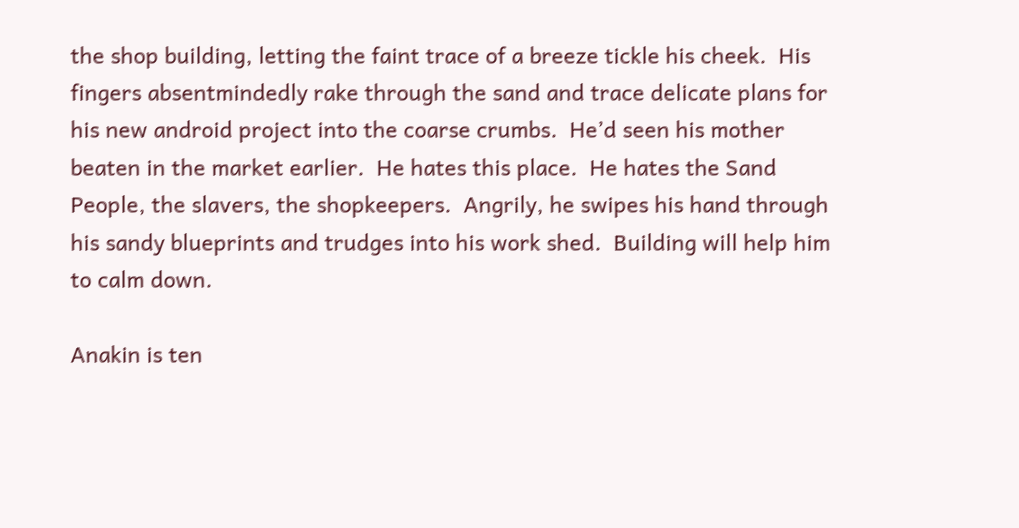the shop building, letting the faint trace of a breeze tickle his cheek.  His fingers absentmindedly rake through the sand and trace delicate plans for his new android project into the coarse crumbs.  He’d seen his mother beaten in the market earlier.  He hates this place.  He hates the Sand People, the slavers, the shopkeepers.  Angrily, he swipes his hand through his sandy blueprints and trudges into his work shed.  Building will help him to calm down.

Anakin is ten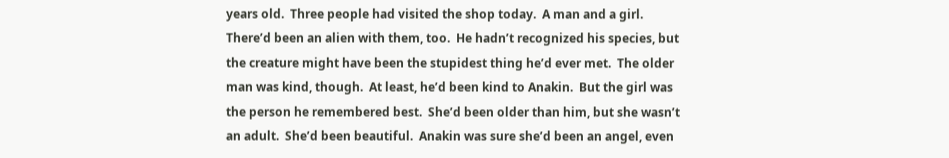years old.  Three people had visited the shop today.  A man and a girl.  There’d been an alien with them, too.  He hadn’t recognized his species, but the creature might have been the stupidest thing he’d ever met.  The older man was kind, though.  At least, he’d been kind to Anakin.  But the girl was the person he remembered best.  She’d been older than him, but she wasn’t an adult.  She’d been beautiful.  Anakin was sure she’d been an angel, even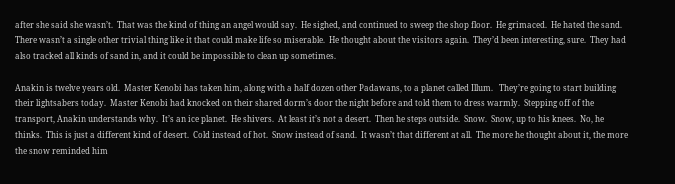after she said she wasn’t.  That was the kind of thing an angel would say.  He sighed, and continued to sweep the shop floor.  He grimaced.  He hated the sand.  There wasn’t a single other trivial thing like it that could make life so miserable.  He thought about the visitors again.  They’d been interesting, sure.  They had also tracked all kinds of sand in, and it could be impossible to clean up sometimes.

Anakin is twelve years old.  Master Kenobi has taken him, along with a half dozen other Padawans, to a planet called Illum.   They’re going to start building their lightsabers today.  Master Kenobi had knocked on their shared dorm’s door the night before and told them to dress warmly.  Stepping off of the transport, Anakin understands why.  It’s an ice planet.  He shivers.  At least it’s not a desert.  Then he steps outside.  Snow.  Snow, up to his knees.  No, he thinks.  This is just a different kind of desert.  Cold instead of hot.  Snow instead of sand.  It wasn’t that different at all.  The more he thought about it, the more the snow reminded him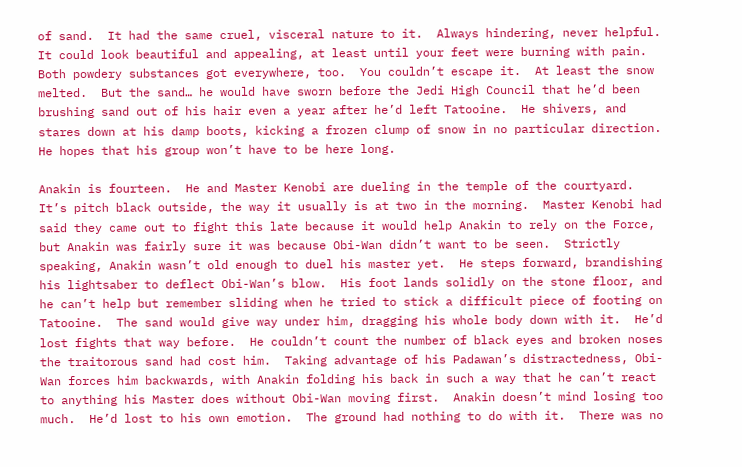of sand.  It had the same cruel, visceral nature to it.  Always hindering, never helpful.  It could look beautiful and appealing, at least until your feet were burning with pain.  Both powdery substances got everywhere, too.  You couldn’t escape it.  At least the snow melted.  But the sand… he would have sworn before the Jedi High Council that he’d been brushing sand out of his hair even a year after he’d left Tatooine.  He shivers, and stares down at his damp boots, kicking a frozen clump of snow in no particular direction. He hopes that his group won’t have to be here long.

Anakin is fourteen.  He and Master Kenobi are dueling in the temple of the courtyard.  It’s pitch black outside, the way it usually is at two in the morning.  Master Kenobi had said they came out to fight this late because it would help Anakin to rely on the Force, but Anakin was fairly sure it was because Obi-Wan didn’t want to be seen.  Strictly speaking, Anakin wasn’t old enough to duel his master yet.  He steps forward, brandishing his lightsaber to deflect Obi-Wan’s blow.  His foot lands solidly on the stone floor, and he can’t help but remember sliding when he tried to stick a difficult piece of footing on Tatooine.  The sand would give way under him, dragging his whole body down with it.  He’d lost fights that way before.  He couldn’t count the number of black eyes and broken noses the traitorous sand had cost him.  Taking advantage of his Padawan’s distractedness, Obi-Wan forces him backwards, with Anakin folding his back in such a way that he can’t react to anything his Master does without Obi-Wan moving first.  Anakin doesn’t mind losing too much.  He’d lost to his own emotion.  The ground had nothing to do with it.  There was no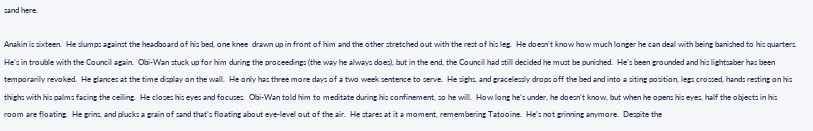sand here.

Anakin is sixteen.  He slumps against the headboard of his bed, one knee  drawn up in front of him and the other stretched out with the rest of his leg.  He doesn’t know how much longer he can deal with being banished to his quarters.  He’s in trouble with the Council again.  Obi-Wan stuck up for him during the proceedings (the way he always does), but in the end, the Council had still decided he must be punished.  He’s been grounded and his lightsaber has been temporarily revoked.  He glances at the time display on the wall.  He only has three more days of a two week sentence to serve.  He sighs, and gracelessly drops off the bed and into a siting position, legs crossed, hands resting on his thighs with his palms facing the ceiling.  He closes his eyes and focuses.  Obi-Wan told him to meditate during his confinement, so he will.  How long he’s under, he doesn’t know, but when he opens his eyes, half the objects in his room are floating.  He grins, and plucks a grain of sand that’s floating about eye-level out of the air.  He stares at it a moment, remembering Tatooine.  He’s not grinning anymore.  Despite the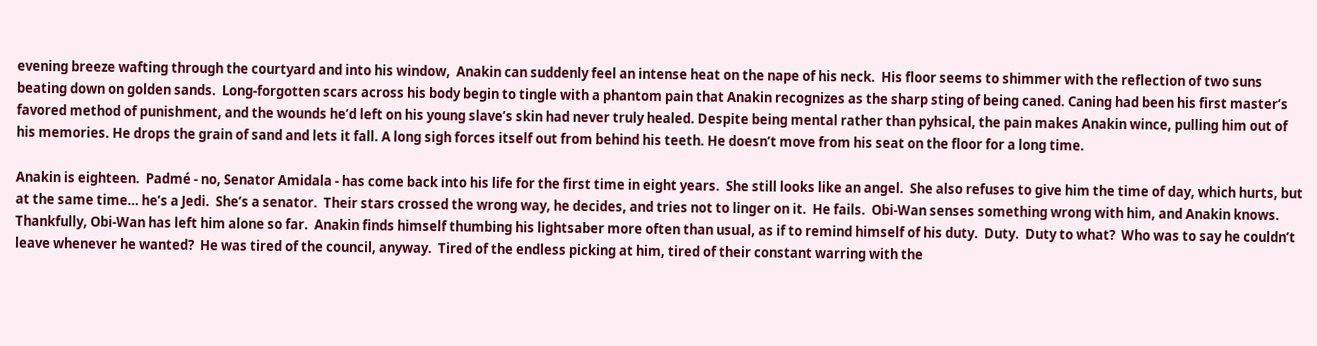evening breeze wafting through the courtyard and into his window,  Anakin can suddenly feel an intense heat on the nape of his neck.  His floor seems to shimmer with the reflection of two suns beating down on golden sands.  Long-forgotten scars across his body begin to tingle with a phantom pain that Anakin recognizes as the sharp sting of being caned. Caning had been his first master’s favored method of punishment, and the wounds he’d left on his young slave’s skin had never truly healed. Despite being mental rather than pyhsical, the pain makes Anakin wince, pulling him out of his memories. He drops the grain of sand and lets it fall. A long sigh forces itself out from behind his teeth. He doesn’t move from his seat on the floor for a long time.

Anakin is eighteen.  Padmé - no, Senator Amidala - has come back into his life for the first time in eight years.  She still looks like an angel.  She also refuses to give him the time of day, which hurts, but at the same time… he’s a Jedi.  She’s a senator.  Their stars crossed the wrong way, he decides, and tries not to linger on it.  He fails.  Obi-Wan senses something wrong with him, and Anakin knows.  Thankfully, Obi-Wan has left him alone so far.  Anakin finds himself thumbing his lightsaber more often than usual, as if to remind himself of his duty.  Duty.  Duty to what?  Who was to say he couldn’t leave whenever he wanted?  He was tired of the council, anyway.  Tired of the endless picking at him, tired of their constant warring with the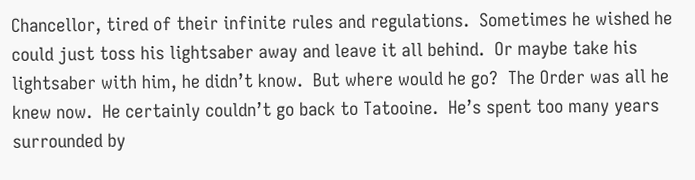Chancellor, tired of their infinite rules and regulations.  Sometimes he wished he could just toss his lightsaber away and leave it all behind.  Or maybe take his lightsaber with him, he didn’t know.  But where would he go?  The Order was all he knew now.  He certainly couldn’t go back to Tatooine.  He’s spent too many years surrounded by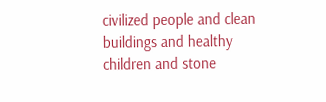civilized people and clean buildings and healthy children and stone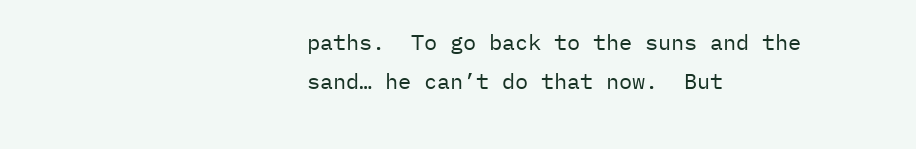paths.  To go back to the suns and the sand… he can’t do that now.  But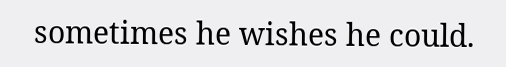sometimes he wishes he could.